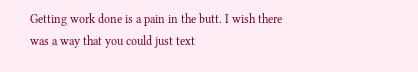Getting work done is a pain in the butt. I wish there was a way that you could just text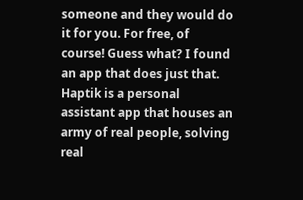someone and they would do it for you. For free, of course! Guess what? I found an app that does just that. Haptik is a personal assistant app that houses an army of real people, solving real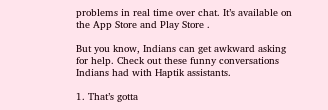problems in real time over chat. It’s available on the App Store and Play Store .

But you know, Indians can get awkward asking for help. Check out these funny conversations Indians had with Haptik assistants.

1. That’s gotta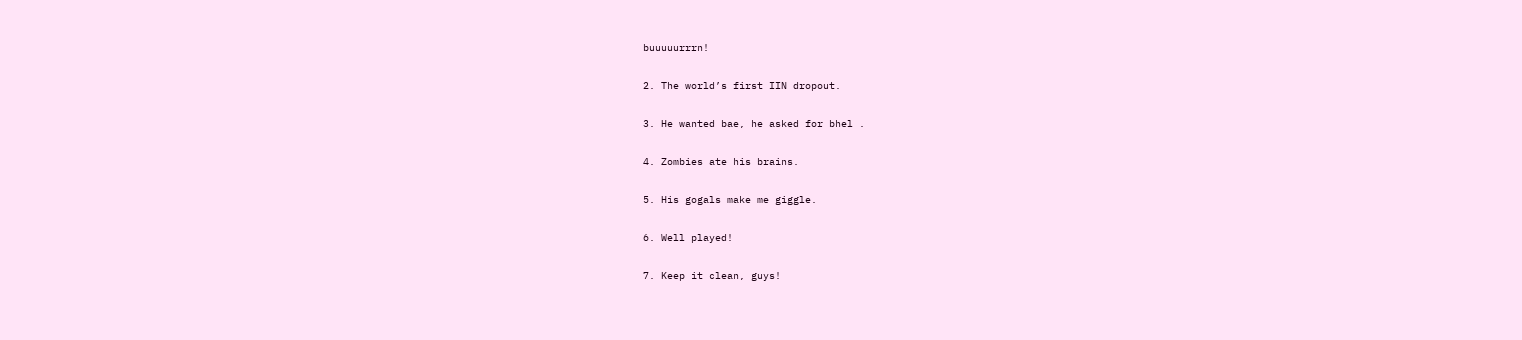buuuuurrrn!

2. The world’s first IIN dropout.

3. He wanted bae, he asked for bhel .

4. Zombies ate his brains.

5. His gogals make me giggle.

6. Well played!

7. Keep it clean, guys!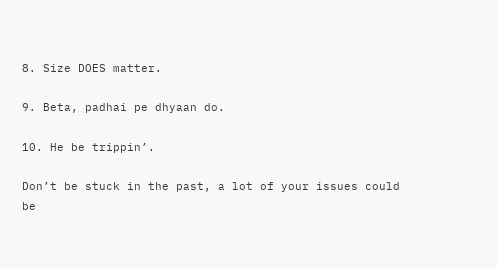8. Size DOES matter.

9. Beta, padhai pe dhyaan do.

10. He be trippin’.

Don’t be stuck in the past, a lot of your issues could be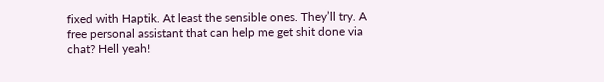fixed with Haptik. At least the sensible ones. They’ll try. A free personal assistant that can help me get shit done via chat? Hell yeah!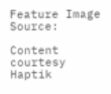Feature Image Source:

Content courtesy Haptik